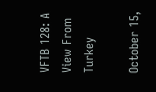VFTB 128: A View From Turkey

October 15,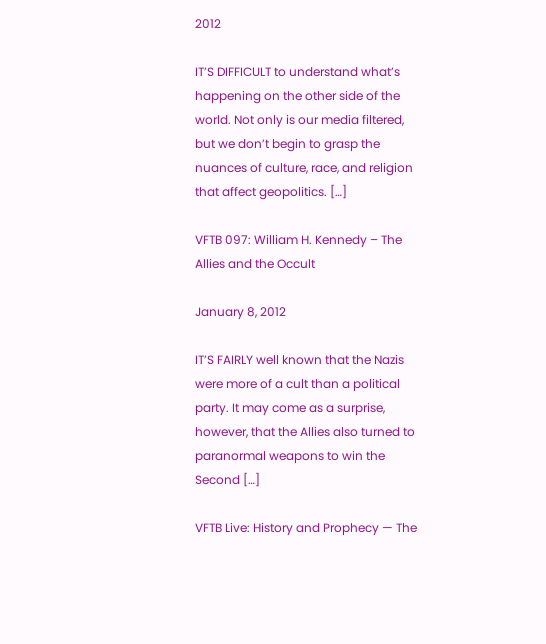2012

IT’S DIFFICULT to understand what’s happening on the other side of the world. Not only is our media filtered, but we don’t begin to grasp the nuances of culture, race, and religion that affect geopolitics. […]

VFTB 097: William H. Kennedy – The Allies and the Occult

January 8, 2012

IT’S FAIRLY well known that the Nazis were more of a cult than a political party. It may come as a surprise, however, that the Allies also turned to paranormal weapons to win the Second […]

VFTB Live: History and Prophecy — The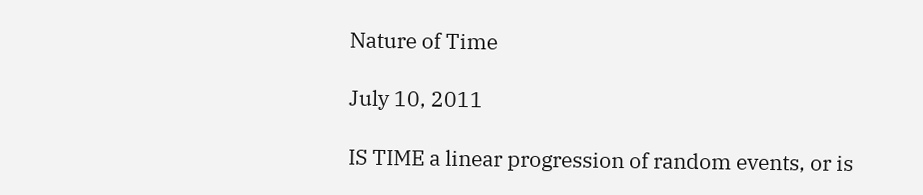Nature of Time

July 10, 2011

IS TIME a linear progression of random events, or is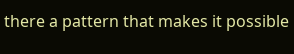there a pattern that makes it possible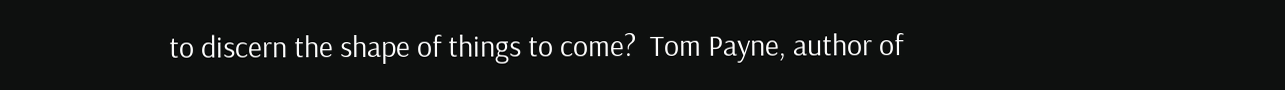to discern the shape of things to come?  Tom Payne, author of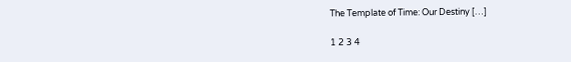The Template of Time: Our Destiny […]

1 2 3 4